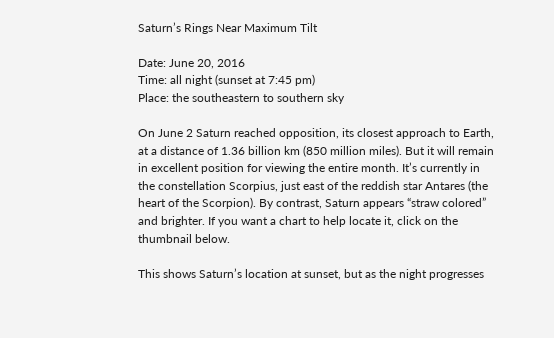Saturn’s Rings Near Maximum Tilt

Date: June 20, 2016
Time: all night (sunset at 7:45 pm)
Place: the southeastern to southern sky

On June 2 Saturn reached opposition, its closest approach to Earth, at a distance of 1.36 billion km (850 million miles). But it will remain in excellent position for viewing the entire month. It’s currently in the constellation Scorpius, just east of the reddish star Antares (the heart of the Scorpion). By contrast, Saturn appears “straw colored” and brighter. If you want a chart to help locate it, click on the thumbnail below.

This shows Saturn’s location at sunset, but as the night progresses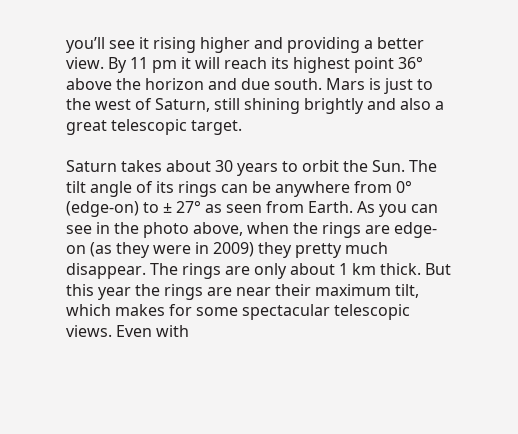you’ll see it rising higher and providing a better view. By 11 pm it will reach its highest point 36° above the horizon and due south. Mars is just to the west of Saturn, still shining brightly and also a great telescopic target.

Saturn takes about 30 years to orbit the Sun. The tilt angle of its rings can be anywhere from 0° (edge-on) to ± 27° as seen from Earth. As you can see in the photo above, when the rings are edge-on (as they were in 2009) they pretty much disappear. The rings are only about 1 km thick. But this year the rings are near their maximum tilt, which makes for some spectacular telescopic views. Even with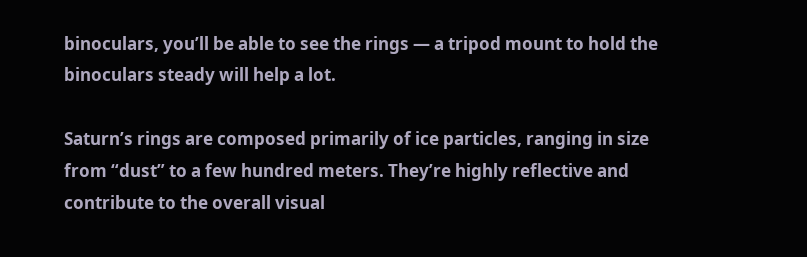binoculars, you’ll be able to see the rings — a tripod mount to hold the binoculars steady will help a lot.

Saturn’s rings are composed primarily of ice particles, ranging in size from “dust” to a few hundred meters. They’re highly reflective and contribute to the overall visual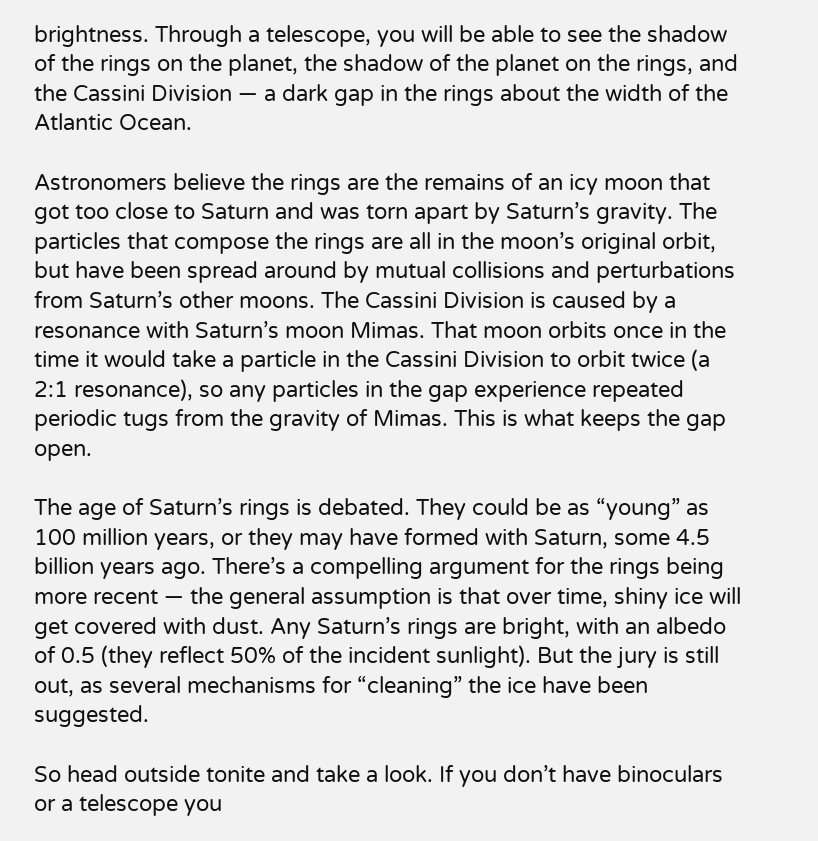brightness. Through a telescope, you will be able to see the shadow of the rings on the planet, the shadow of the planet on the rings, and the Cassini Division — a dark gap in the rings about the width of the Atlantic Ocean.

Astronomers believe the rings are the remains of an icy moon that got too close to Saturn and was torn apart by Saturn’s gravity. The particles that compose the rings are all in the moon’s original orbit, but have been spread around by mutual collisions and perturbations from Saturn’s other moons. The Cassini Division is caused by a resonance with Saturn’s moon Mimas. That moon orbits once in the time it would take a particle in the Cassini Division to orbit twice (a 2:1 resonance), so any particles in the gap experience repeated periodic tugs from the gravity of Mimas. This is what keeps the gap open.

The age of Saturn’s rings is debated. They could be as “young” as 100 million years, or they may have formed with Saturn, some 4.5 billion years ago. There’s a compelling argument for the rings being more recent — the general assumption is that over time, shiny ice will get covered with dust. Any Saturn’s rings are bright, with an albedo of 0.5 (they reflect 50% of the incident sunlight). But the jury is still out, as several mechanisms for “cleaning” the ice have been suggested.

So head outside tonite and take a look. If you don’t have binoculars or a telescope you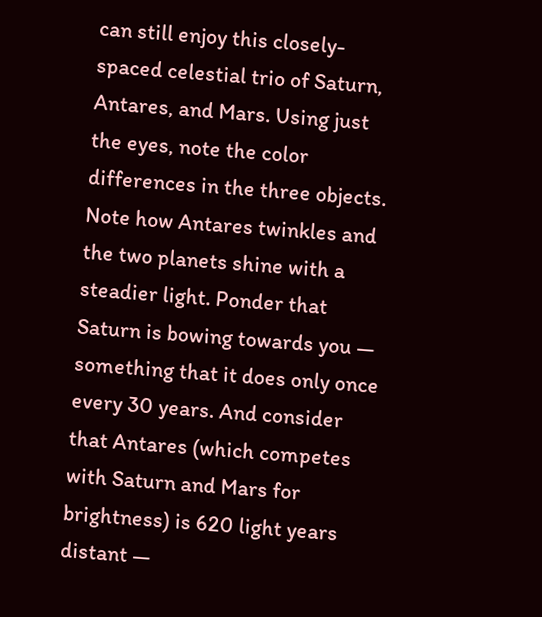can still enjoy this closely-spaced celestial trio of Saturn, Antares, and Mars. Using just the eyes, note the color differences in the three objects. Note how Antares twinkles and the two planets shine with a steadier light. Ponder that Saturn is bowing towards you — something that it does only once every 30 years. And consider that Antares (which competes with Saturn and Mars for brightness) is 620 light years distant —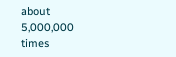about 5,000,000 times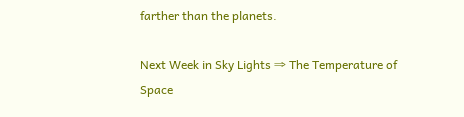farther than the planets.

Next Week in Sky Lights ⇒ The Temperature of Space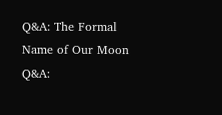Q&A: The Formal Name of Our Moon
Q&A: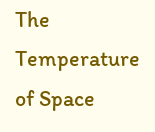The Temperature of Space